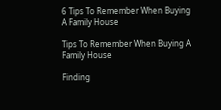6 Tips To Remember When Buying A Family House

Tips To Remember When Buying A Family House

Finding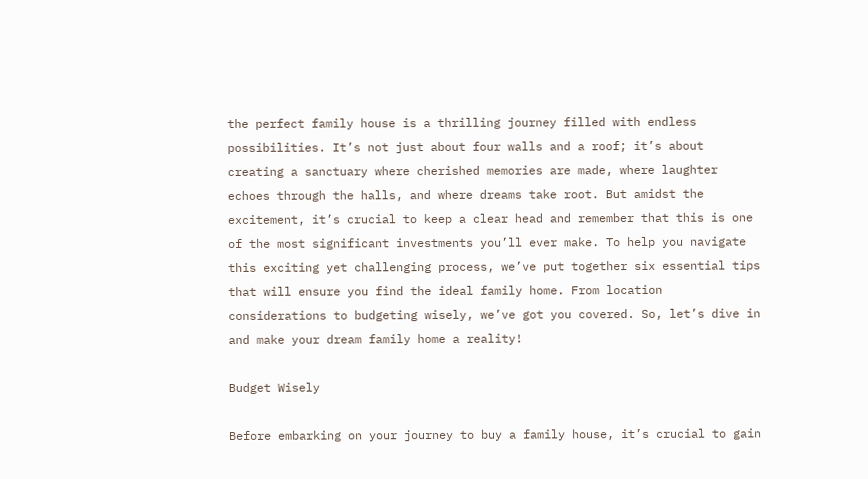the perfect family house is a thrilling journey filled with endless possibilities. It’s not just about four walls and a roof; it’s about creating a sanctuary where cherished memories are made, where laughter echoes through the halls, and where dreams take root. But amidst the excitement, it’s crucial to keep a clear head and remember that this is one of the most significant investments you’ll ever make. To help you navigate this exciting yet challenging process, we’ve put together six essential tips that will ensure you find the ideal family home. From location considerations to budgeting wisely, we’ve got you covered. So, let’s dive in and make your dream family home a reality!

Budget Wisely

Before embarking on your journey to buy a family house, it’s crucial to gain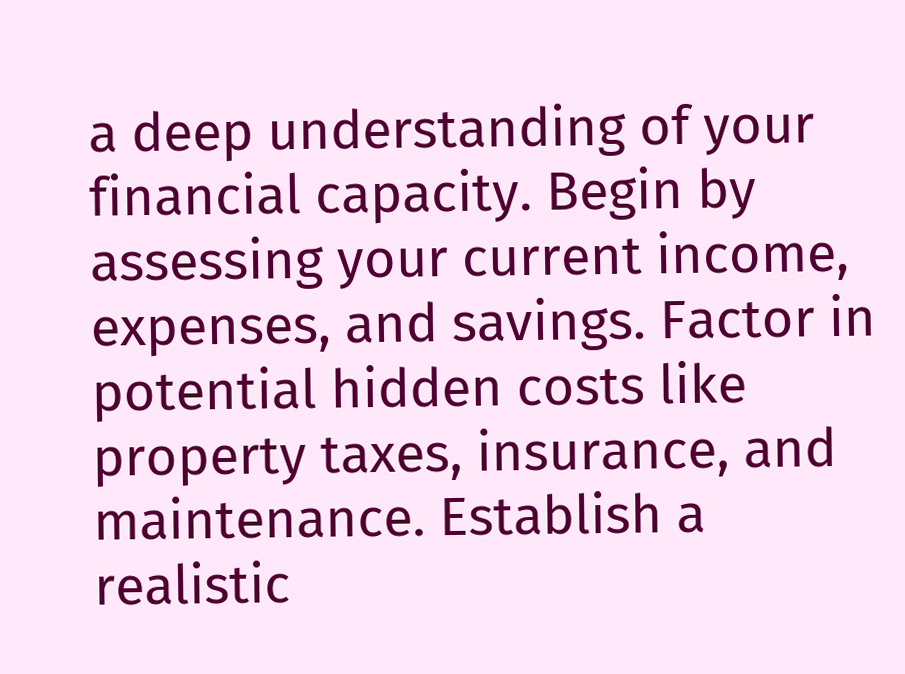a deep understanding of your financial capacity. Begin by assessing your current income, expenses, and savings. Factor in potential hidden costs like property taxes, insurance, and maintenance. Establish a realistic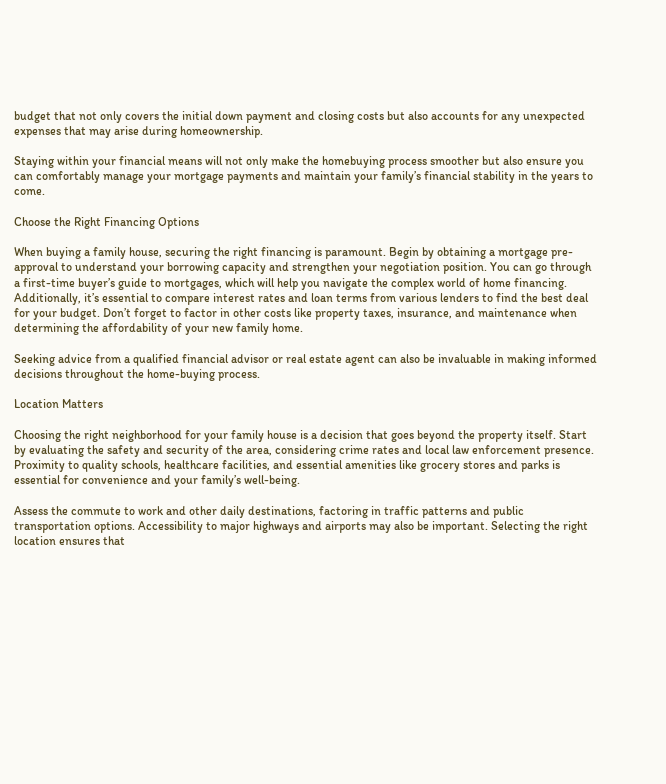budget that not only covers the initial down payment and closing costs but also accounts for any unexpected expenses that may arise during homeownership.

Staying within your financial means will not only make the homebuying process smoother but also ensure you can comfortably manage your mortgage payments and maintain your family’s financial stability in the years to come.

Choose the Right Financing Options

When buying a family house, securing the right financing is paramount. Begin by obtaining a mortgage pre-approval to understand your borrowing capacity and strengthen your negotiation position. You can go through a first-time buyer’s guide to mortgages, which will help you navigate the complex world of home financing. Additionally, it’s essential to compare interest rates and loan terms from various lenders to find the best deal for your budget. Don’t forget to factor in other costs like property taxes, insurance, and maintenance when determining the affordability of your new family home.

Seeking advice from a qualified financial advisor or real estate agent can also be invaluable in making informed decisions throughout the home-buying process.

Location Matters

Choosing the right neighborhood for your family house is a decision that goes beyond the property itself. Start by evaluating the safety and security of the area, considering crime rates and local law enforcement presence. Proximity to quality schools, healthcare facilities, and essential amenities like grocery stores and parks is essential for convenience and your family’s well-being.

Assess the commute to work and other daily destinations, factoring in traffic patterns and public transportation options. Accessibility to major highways and airports may also be important. Selecting the right location ensures that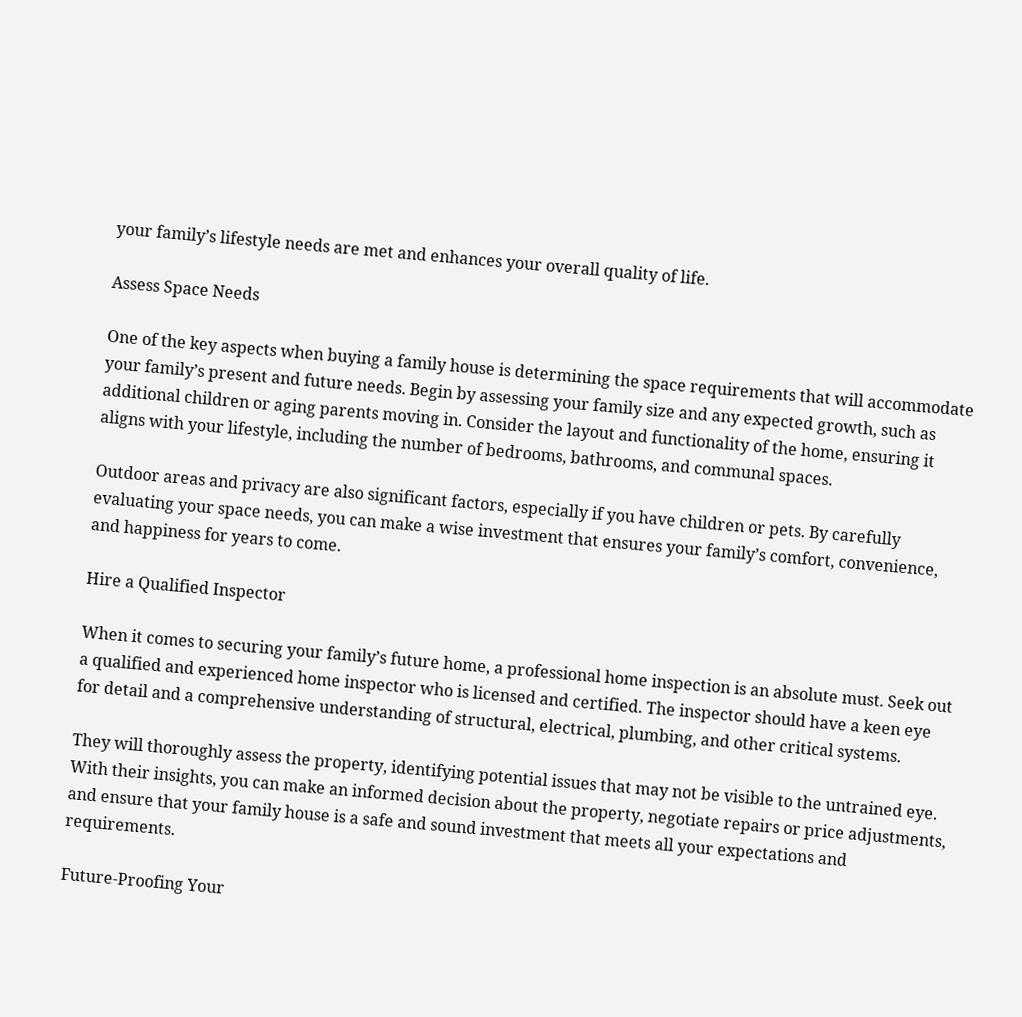your family’s lifestyle needs are met and enhances your overall quality of life.

Assess Space Needs

One of the key aspects when buying a family house is determining the space requirements that will accommodate your family’s present and future needs. Begin by assessing your family size and any expected growth, such as additional children or aging parents moving in. Consider the layout and functionality of the home, ensuring it aligns with your lifestyle, including the number of bedrooms, bathrooms, and communal spaces.

Outdoor areas and privacy are also significant factors, especially if you have children or pets. By carefully evaluating your space needs, you can make a wise investment that ensures your family’s comfort, convenience, and happiness for years to come.

Hire a Qualified Inspector

When it comes to securing your family’s future home, a professional home inspection is an absolute must. Seek out a qualified and experienced home inspector who is licensed and certified. The inspector should have a keen eye for detail and a comprehensive understanding of structural, electrical, plumbing, and other critical systems.

They will thoroughly assess the property, identifying potential issues that may not be visible to the untrained eye. With their insights, you can make an informed decision about the property, negotiate repairs or price adjustments, and ensure that your family house is a safe and sound investment that meets all your expectations and requirements.

Future-Proofing Your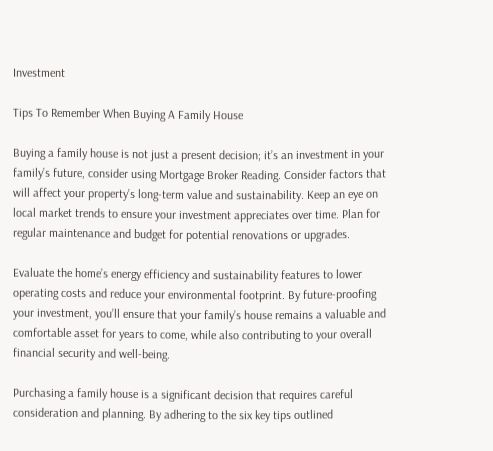Investment

Tips To Remember When Buying A Family House

Buying a family house is not just a present decision; it’s an investment in your family’s future, consider using Mortgage Broker Reading. Consider factors that will affect your property’s long-term value and sustainability. Keep an eye on local market trends to ensure your investment appreciates over time. Plan for regular maintenance and budget for potential renovations or upgrades.

Evaluate the home’s energy efficiency and sustainability features to lower operating costs and reduce your environmental footprint. By future-proofing your investment, you’ll ensure that your family’s house remains a valuable and comfortable asset for years to come, while also contributing to your overall financial security and well-being.

Purchasing a family house is a significant decision that requires careful consideration and planning. By adhering to the six key tips outlined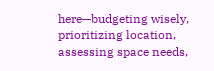here—budgeting wisely, prioritizing location, assessing space needs,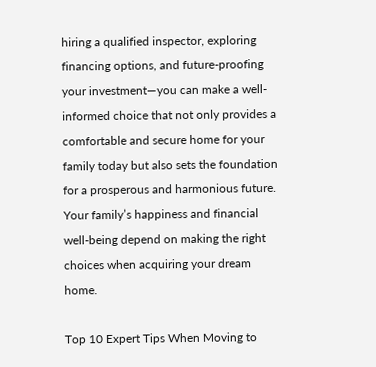hiring a qualified inspector, exploring financing options, and future-proofing your investment—you can make a well-informed choice that not only provides a comfortable and secure home for your family today but also sets the foundation for a prosperous and harmonious future. Your family’s happiness and financial well-being depend on making the right choices when acquiring your dream home.

Top 10 Expert Tips When Moving to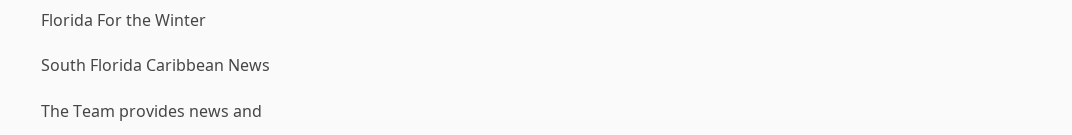Florida For the Winter

South Florida Caribbean News

The Team provides news and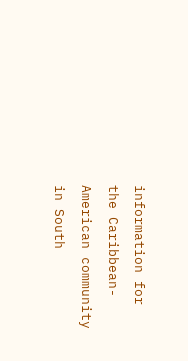information for the Caribbean-American community in South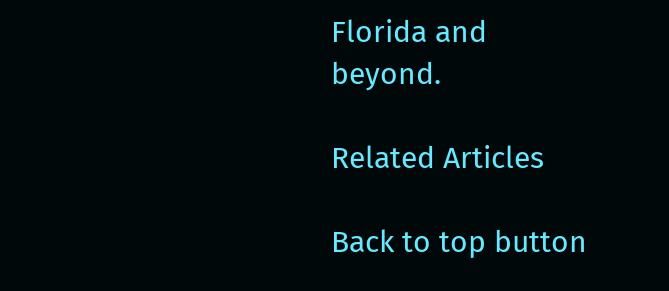Florida and beyond.

Related Articles

Back to top button